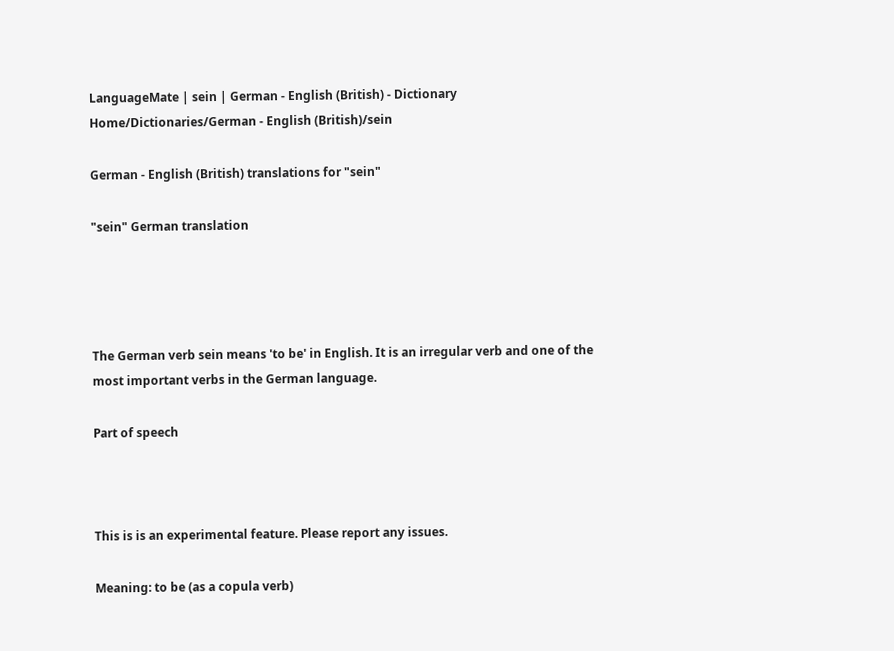LanguageMate | sein | German - English (British) - Dictionary
Home/Dictionaries/German - English (British)/sein

German - English (British) translations for "sein"

"sein" German translation




The German verb sein means 'to be' in English. It is an irregular verb and one of the most important verbs in the German language.

Part of speech



This is is an experimental feature. Please report any issues.

Meaning: to be (as a copula verb)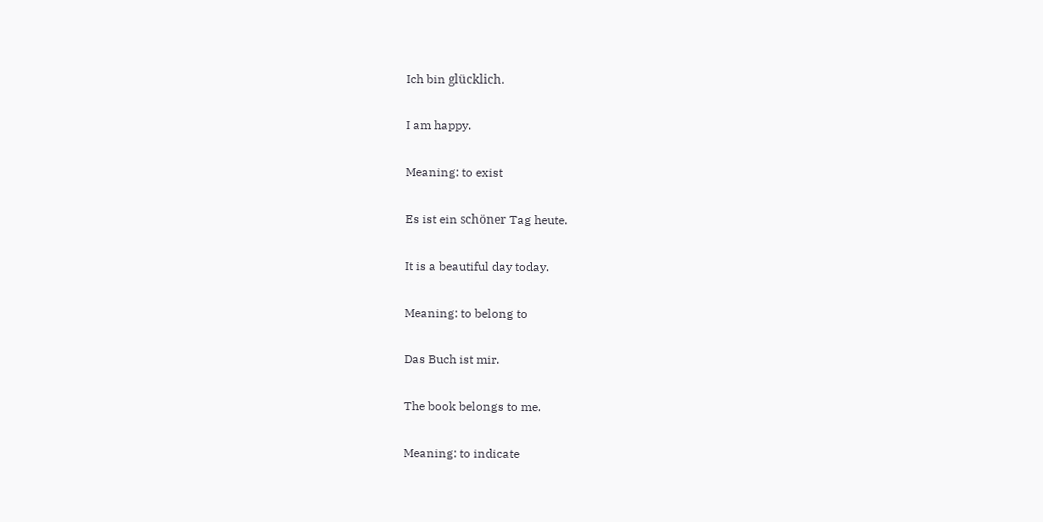Ich bin glücklich.

I am happy.

Meaning: to exist

Es ist ein schöner Tag heute.

It is a beautiful day today.

Meaning: to belong to

Das Buch ist mir.

The book belongs to me.

Meaning: to indicate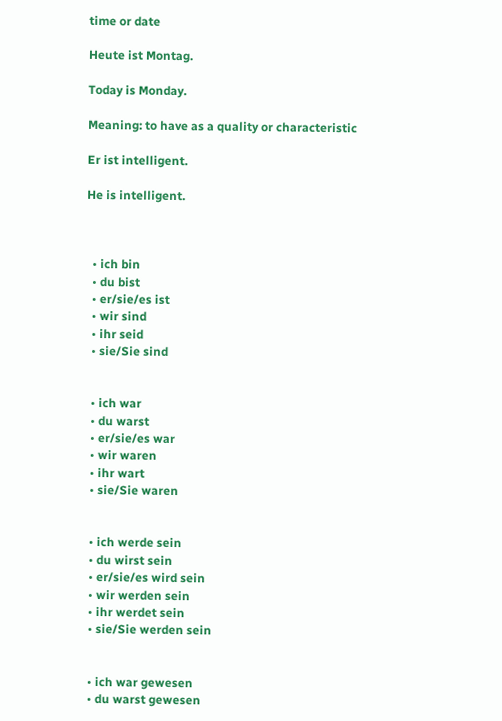time or date

Heute ist Montag.

Today is Monday.

Meaning: to have as a quality or characteristic

Er ist intelligent.

He is intelligent.



  • ich bin
  • du bist
  • er/sie/es ist
  • wir sind
  • ihr seid
  • sie/Sie sind


  • ich war
  • du warst
  • er/sie/es war
  • wir waren
  • ihr wart
  • sie/Sie waren


  • ich werde sein
  • du wirst sein
  • er/sie/es wird sein
  • wir werden sein
  • ihr werdet sein
  • sie/Sie werden sein


  • ich war gewesen
  • du warst gewesen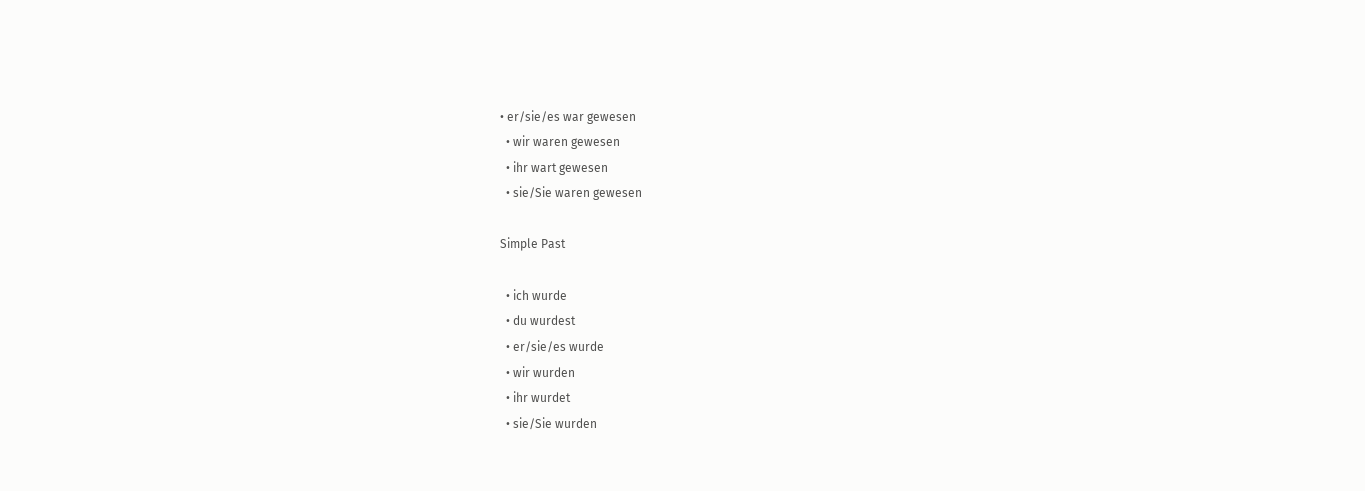• er/sie/es war gewesen
  • wir waren gewesen
  • ihr wart gewesen
  • sie/Sie waren gewesen

Simple Past

  • ich wurde
  • du wurdest
  • er/sie/es wurde
  • wir wurden
  • ihr wurdet
  • sie/Sie wurden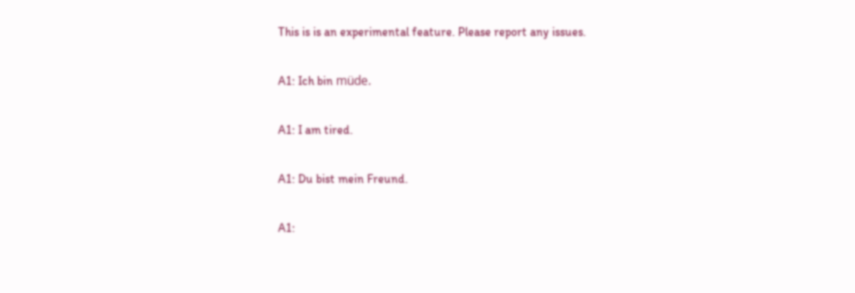This is is an experimental feature. Please report any issues.

A1: Ich bin müde.

A1: I am tired.

A1: Du bist mein Freund.

A1: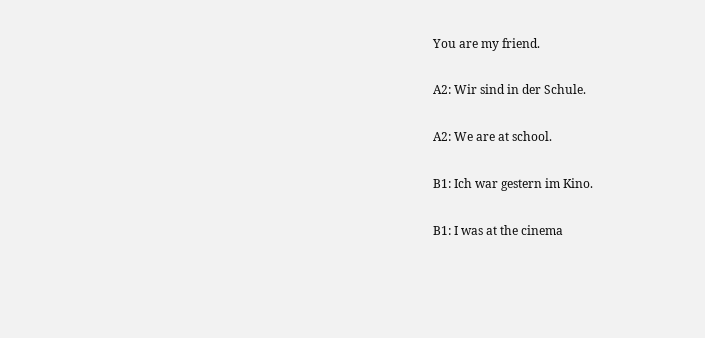You are my friend.

A2: Wir sind in der Schule.

A2: We are at school.

B1: Ich war gestern im Kino.

B1: I was at the cinema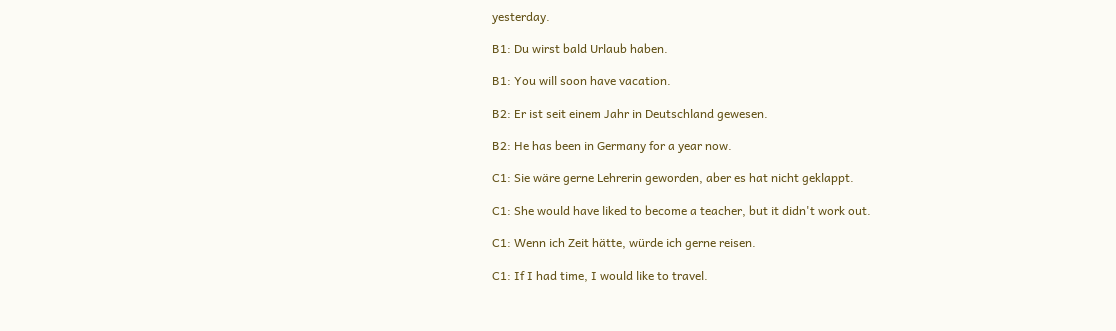yesterday.

B1: Du wirst bald Urlaub haben.

B1: You will soon have vacation.

B2: Er ist seit einem Jahr in Deutschland gewesen.

B2: He has been in Germany for a year now.

C1: Sie wäre gerne Lehrerin geworden, aber es hat nicht geklappt.

C1: She would have liked to become a teacher, but it didn't work out.

C1: Wenn ich Zeit hätte, würde ich gerne reisen.

C1: If I had time, I would like to travel.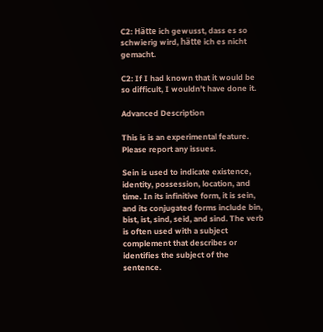C2: Hätte ich gewusst, dass es so schwierig wird, hätte ich es nicht gemacht.

C2: If I had known that it would be so difficult, I wouldn't have done it.

Advanced Description

This is is an experimental feature. Please report any issues.

Sein is used to indicate existence, identity, possession, location, and time. In its infinitive form, it is sein, and its conjugated forms include bin, bist, ist, sind, seid, and sind. The verb is often used with a subject complement that describes or identifies the subject of the sentence.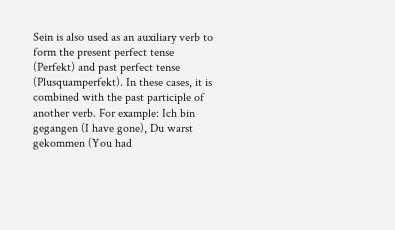Sein is also used as an auxiliary verb to form the present perfect tense (Perfekt) and past perfect tense (Plusquamperfekt). In these cases, it is combined with the past participle of another verb. For example: Ich bin gegangen (I have gone), Du warst gekommen (You had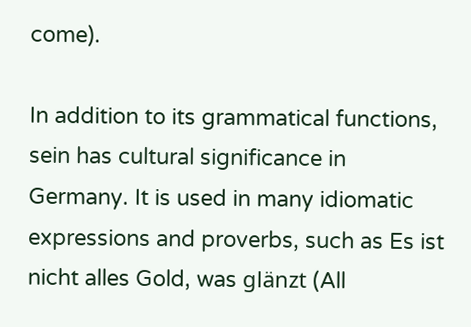come).

In addition to its grammatical functions, sein has cultural significance in Germany. It is used in many idiomatic expressions and proverbs, such as Es ist nicht alles Gold, was glänzt (All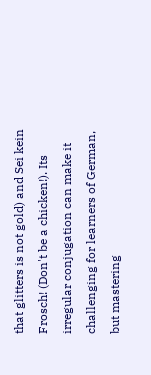that glitters is not gold) and Sei kein Frosch! (Don't be a chicken!). Its irregular conjugation can make it challenging for learners of German, but mastering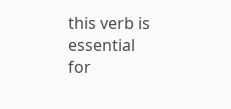this verb is essential for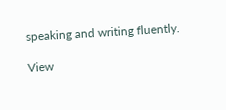speaking and writing fluently.

View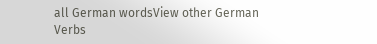all German wordsView other German Verbs